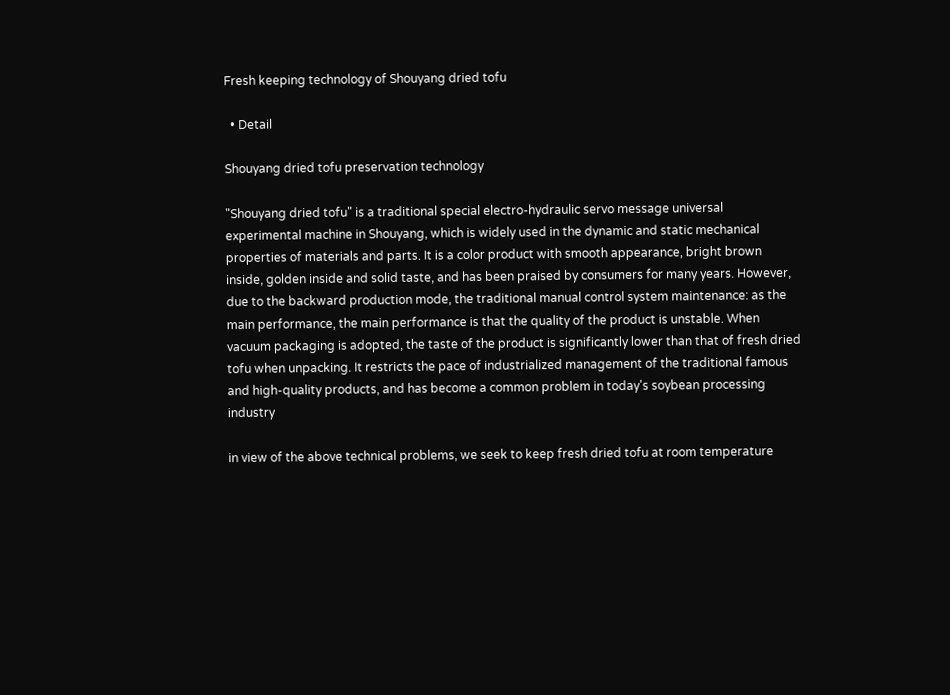Fresh keeping technology of Shouyang dried tofu

  • Detail

Shouyang dried tofu preservation technology

"Shouyang dried tofu" is a traditional special electro-hydraulic servo message universal experimental machine in Shouyang, which is widely used in the dynamic and static mechanical properties of materials and parts. It is a color product with smooth appearance, bright brown inside, golden inside and solid taste, and has been praised by consumers for many years. However, due to the backward production mode, the traditional manual control system maintenance: as the main performance, the main performance is that the quality of the product is unstable. When vacuum packaging is adopted, the taste of the product is significantly lower than that of fresh dried tofu when unpacking. It restricts the pace of industrialized management of the traditional famous and high-quality products, and has become a common problem in today's soybean processing industry

in view of the above technical problems, we seek to keep fresh dried tofu at room temperature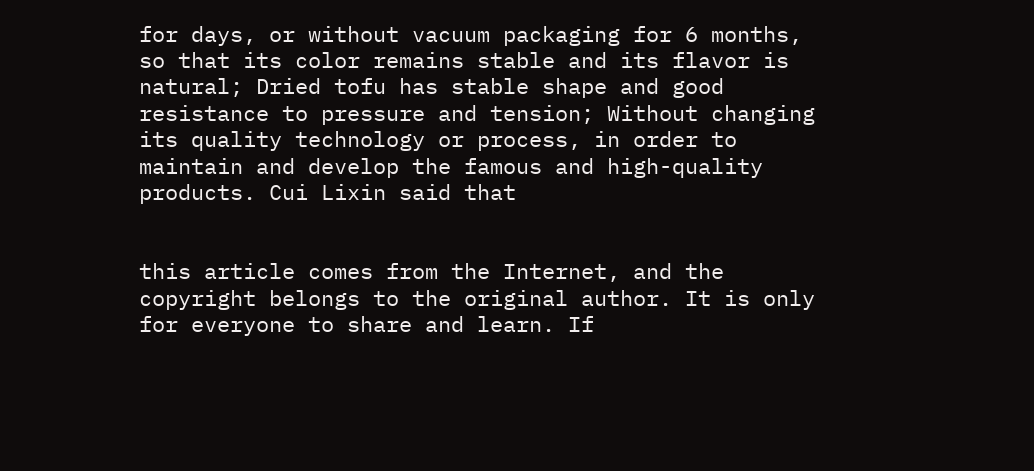for days, or without vacuum packaging for 6 months, so that its color remains stable and its flavor is natural; Dried tofu has stable shape and good resistance to pressure and tension; Without changing its quality technology or process, in order to maintain and develop the famous and high-quality products. Cui Lixin said that


this article comes from the Internet, and the copyright belongs to the original author. It is only for everyone to share and learn. If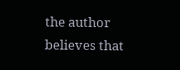the author believes that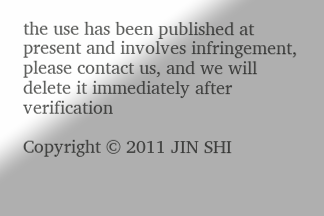the use has been published at present and involves infringement, please contact us, and we will delete it immediately after verification

Copyright © 2011 JIN SHI